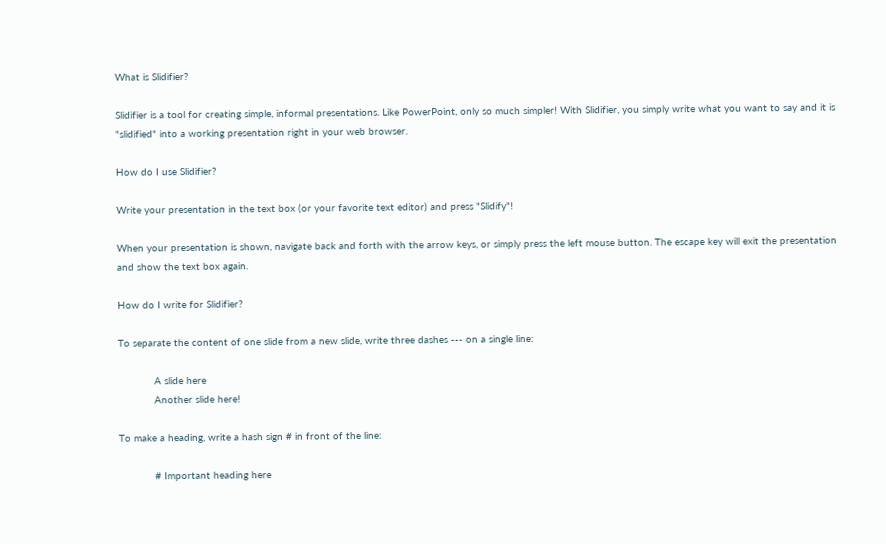What is Slidifier?

Slidifier is a tool for creating simple, informal presentations. Like PowerPoint, only so much simpler! With Slidifier, you simply write what you want to say and it is "slidified" into a working presentation right in your web browser.

How do I use Slidifier?

Write your presentation in the text box (or your favorite text editor) and press "Slidify"!

When your presentation is shown, navigate back and forth with the arrow keys, or simply press the left mouse button. The escape key will exit the presentation and show the text box again.

How do I write for Slidifier?

To separate the content of one slide from a new slide, write three dashes --- on a single line:

            A slide here
            Another slide here!

To make a heading, write a hash sign # in front of the line:

            # Important heading here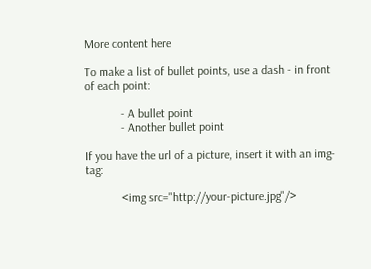More content here

To make a list of bullet points, use a dash - in front of each point:

            - A bullet point
            - Another bullet point

If you have the url of a picture, insert it with an img-tag:

            <img src="http://your-picture.jpg"/>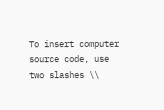To insert computer source code, use two slashes \\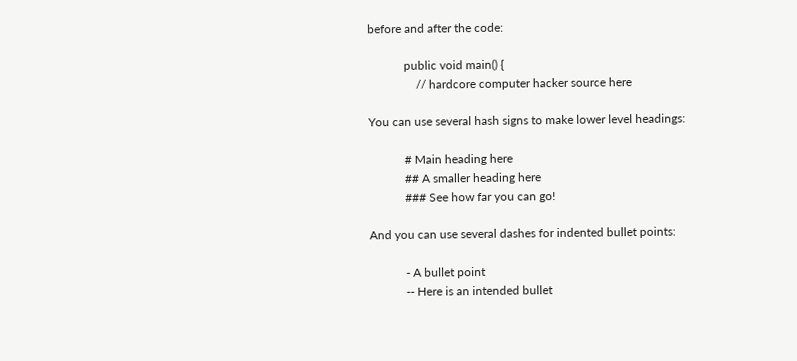before and after the code:

            public void main() {
                // hardcore computer hacker source here

You can use several hash signs to make lower level headings:

            # Main heading here
            ## A smaller heading here
            ### See how far you can go!

And you can use several dashes for indented bullet points:

            - A bullet point
            -- Here is an intended bullet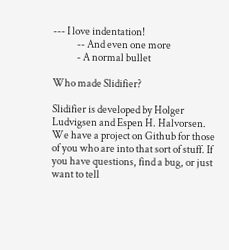--- I love indentation!
            -- And even one more
            - A normal bullet

Who made Slidifier?

Slidifier is developed by Holger Ludvigsen and Espen H. Halvorsen. We have a project on Github for those of you who are into that sort of stuff. If you have questions, find a bug, or just want to tell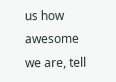us how awesome we are, tell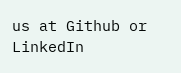us at Github or LinkedIn